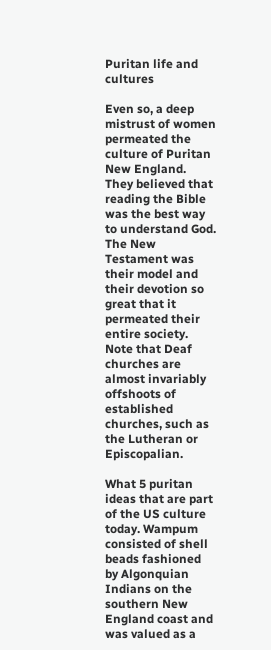Puritan life and cultures

Even so, a deep mistrust of women permeated the culture of Puritan New England. They believed that reading the Bible was the best way to understand God. The New Testament was their model and their devotion so great that it permeated their entire society. Note that Deaf churches are almost invariably offshoots of established churches, such as the Lutheran or Episcopalian.

What 5 puritan ideas that are part of the US culture today. Wampum consisted of shell beads fashioned by Algonquian Indians on the southern New England coast and was valued as a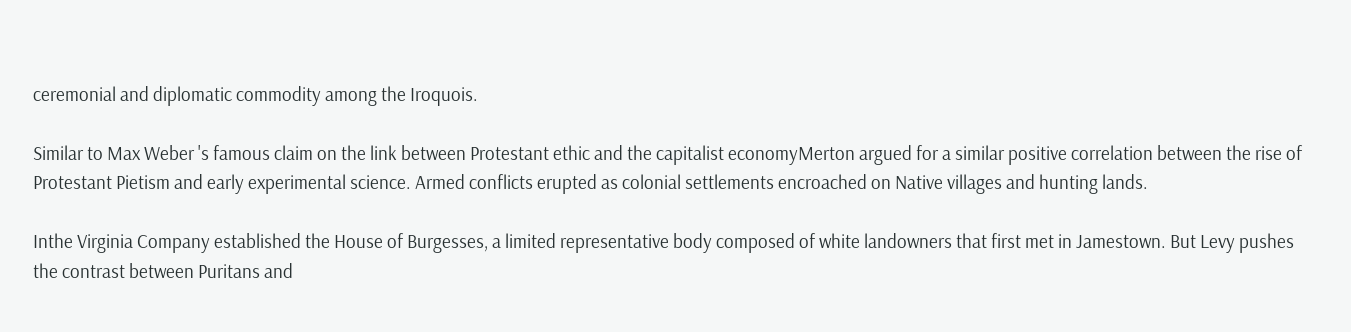ceremonial and diplomatic commodity among the Iroquois.

Similar to Max Weber 's famous claim on the link between Protestant ethic and the capitalist economyMerton argued for a similar positive correlation between the rise of Protestant Pietism and early experimental science. Armed conflicts erupted as colonial settlements encroached on Native villages and hunting lands.

Inthe Virginia Company established the House of Burgesses, a limited representative body composed of white landowners that first met in Jamestown. But Levy pushes the contrast between Puritans and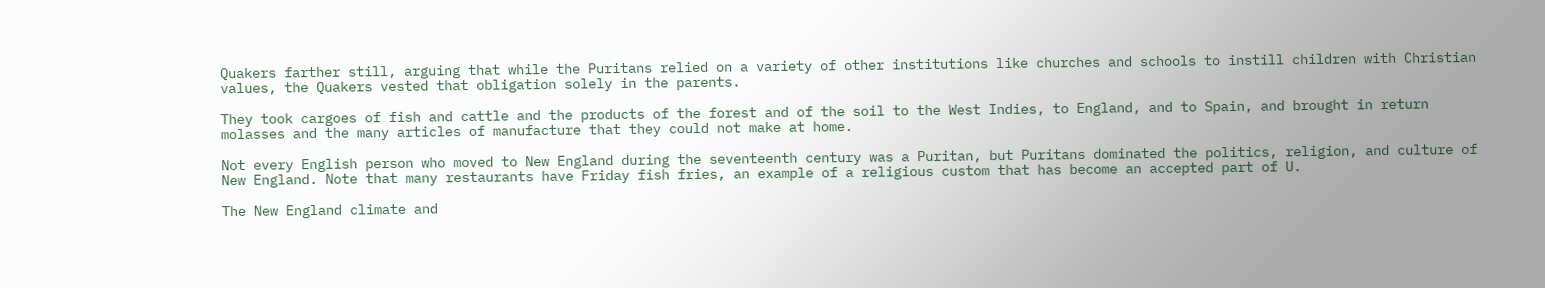Quakers farther still, arguing that while the Puritans relied on a variety of other institutions like churches and schools to instill children with Christian values, the Quakers vested that obligation solely in the parents.

They took cargoes of fish and cattle and the products of the forest and of the soil to the West Indies, to England, and to Spain, and brought in return molasses and the many articles of manufacture that they could not make at home.

Not every English person who moved to New England during the seventeenth century was a Puritan, but Puritans dominated the politics, religion, and culture of New England. Note that many restaurants have Friday fish fries, an example of a religious custom that has become an accepted part of U.

The New England climate and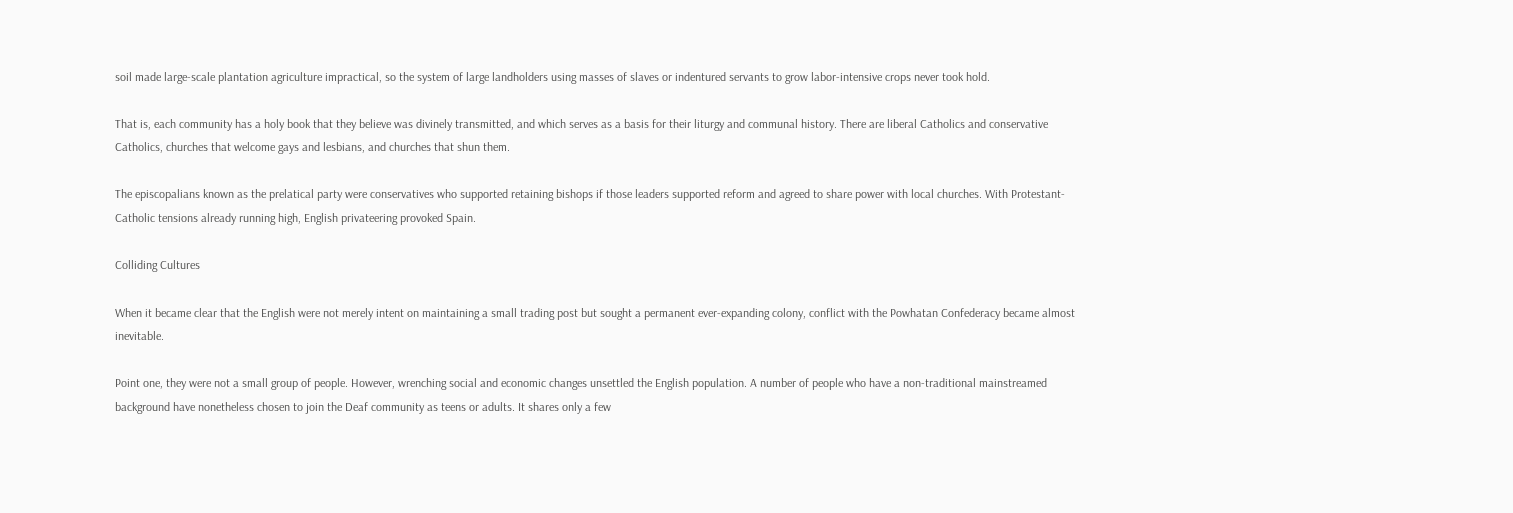soil made large-scale plantation agriculture impractical, so the system of large landholders using masses of slaves or indentured servants to grow labor-intensive crops never took hold.

That is, each community has a holy book that they believe was divinely transmitted, and which serves as a basis for their liturgy and communal history. There are liberal Catholics and conservative Catholics, churches that welcome gays and lesbians, and churches that shun them.

The episcopalians known as the prelatical party were conservatives who supported retaining bishops if those leaders supported reform and agreed to share power with local churches. With Protestant-Catholic tensions already running high, English privateering provoked Spain.

Colliding Cultures

When it became clear that the English were not merely intent on maintaining a small trading post but sought a permanent ever-expanding colony, conflict with the Powhatan Confederacy became almost inevitable.

Point one, they were not a small group of people. However, wrenching social and economic changes unsettled the English population. A number of people who have a non-traditional mainstreamed background have nonetheless chosen to join the Deaf community as teens or adults. It shares only a few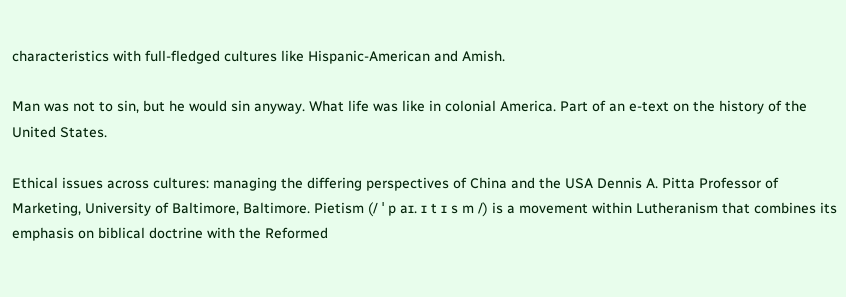characteristics with full-fledged cultures like Hispanic-American and Amish.

Man was not to sin, but he would sin anyway. What life was like in colonial America. Part of an e-text on the history of the United States.

Ethical issues across cultures: managing the differing perspectives of China and the USA Dennis A. Pitta Professor of Marketing, University of Baltimore, Baltimore. Pietism (/ ˈ p aɪ. ɪ t ɪ s m /) is a movement within Lutheranism that combines its emphasis on biblical doctrine with the Reformed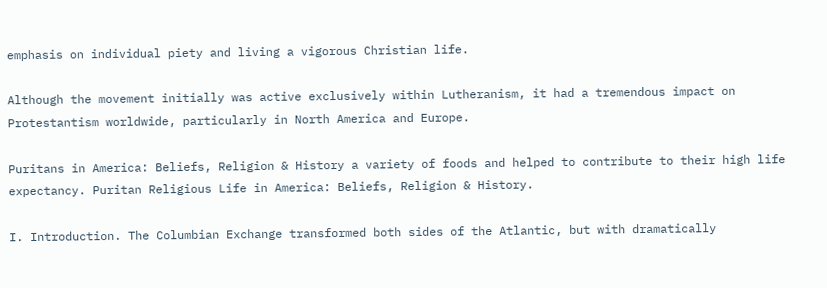emphasis on individual piety and living a vigorous Christian life.

Although the movement initially was active exclusively within Lutheranism, it had a tremendous impact on Protestantism worldwide, particularly in North America and Europe.

Puritans in America: Beliefs, Religion & History a variety of foods and helped to contribute to their high life expectancy. Puritan Religious Life in America: Beliefs, Religion & History.

I. Introduction. The Columbian Exchange transformed both sides of the Atlantic, but with dramatically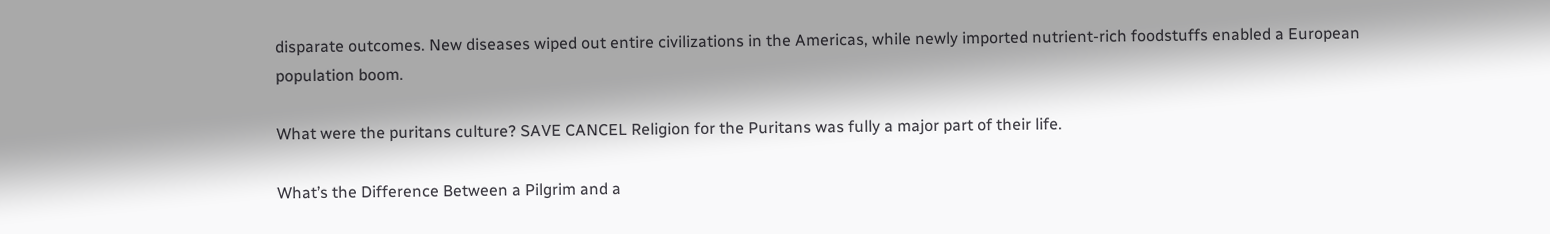disparate outcomes. New diseases wiped out entire civilizations in the Americas, while newly imported nutrient-rich foodstuffs enabled a European population boom.

What were the puritans culture? SAVE CANCEL Religion for the Puritans was fully a major part of their life.

What’s the Difference Between a Pilgrim and a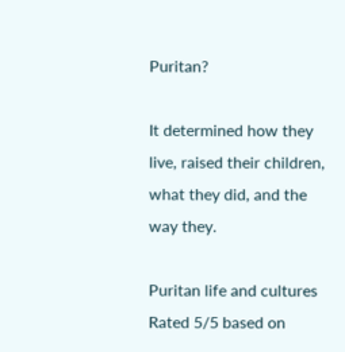Puritan?

It determined how they live, raised their children, what they did, and the way they.

Puritan life and cultures
Rated 5/5 based on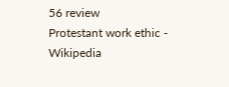56 review
Protestant work ethic - Wikipedia